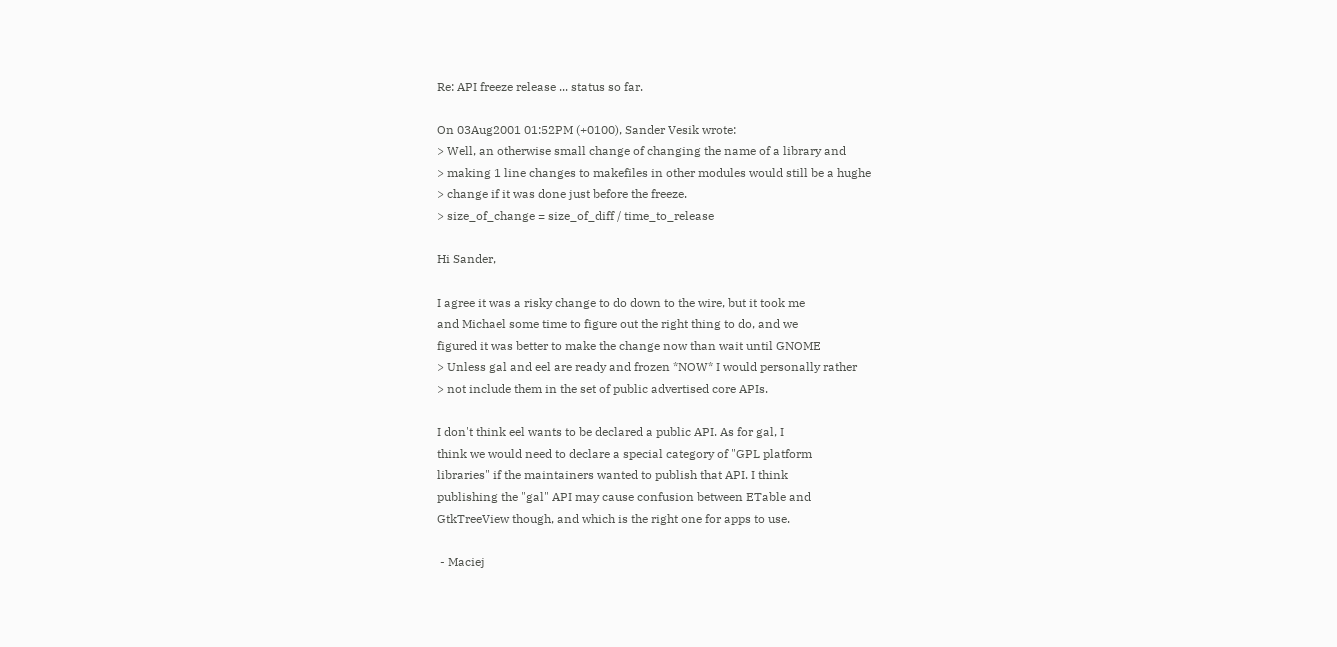Re: API freeze release ... status so far.

On 03Aug2001 01:52PM (+0100), Sander Vesik wrote:
> Well, an otherwise small change of changing the name of a library and
> making 1 line changes to makefiles in other modules would still be a hughe
> change if it was done just before the freeze.
> size_of_change = size_of_diff / time_to_release

Hi Sander,

I agree it was a risky change to do down to the wire, but it took me
and Michael some time to figure out the right thing to do, and we
figured it was better to make the change now than wait until GNOME
> Unless gal and eel are ready and frozen *NOW* I would personally rather
> not include them in the set of public advertised core APIs.

I don't think eel wants to be declared a public API. As for gal, I
think we would need to declare a special category of "GPL platform
libraries" if the maintainers wanted to publish that API. I think
publishing the "gal" API may cause confusion between ETable and
GtkTreeView though, and which is the right one for apps to use.

 - Maciej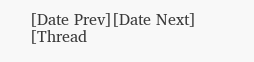[Date Prev][Date Next]   [Thread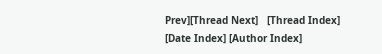Prev][Thread Next]   [Thread Index] [Date Index] [Author Index]